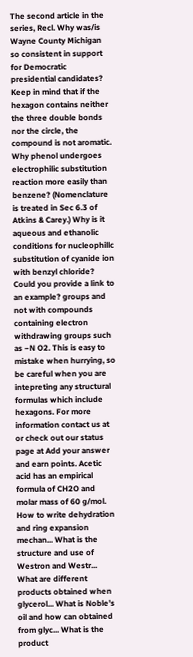The second article in the series, Recl. Why was/is Wayne County Michigan so consistent in support for Democratic presidential candidates? Keep in mind that if the hexagon contains neither the three double bonds nor the circle, the compound is not aromatic. Why phenol undergoes electrophilic substitution reaction more easily than benzene? (Nomenclature is treated in Sec 6.3 of Atkins & Carey.) Why is it aqueous and ethanolic conditions for nucleophillc substitution of cyanide ion with benzyl chloride? Could you provide a link to an example? groups and not with compounds containing electron withdrawing groups such as −N O2. This is easy to mistake when hurrying, so be careful when you are intepreting any structural formulas which include hexagons. For more information contact us at or check out our status page at Add your answer and earn points. Acetic acid has an empirical formula of CH2O and molar mass of 60 g/mol. How to write dehydration and ring expansion mechan... What is the structure and use of Westron and Westr... What are different products obtained when glycerol... What is Noble’s oil and how can obtained from glyc... What is the product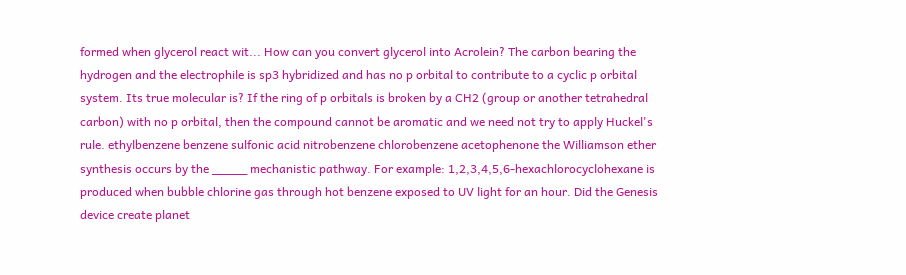formed when glycerol react wit... How can you convert glycerol into Acrolein? The carbon bearing the hydrogen and the electrophile is sp3 hybridized and has no p orbital to contribute to a cyclic p orbital system. Its true molecular is? If the ring of p orbitals is broken by a CH2 (group or another tetrahedral carbon) with no p orbital, then the compound cannot be aromatic and we need not try to apply Huckel's rule. ethylbenzene benzene sulfonic acid nitrobenzene chlorobenzene acetophenone the Williamson ether synthesis occurs by the _____ mechanistic pathway. For example: 1,2,3,4,5,6-hexachlorocyclohexane is produced when bubble chlorine gas through hot benzene exposed to UV light for an hour. Did the Genesis device create planet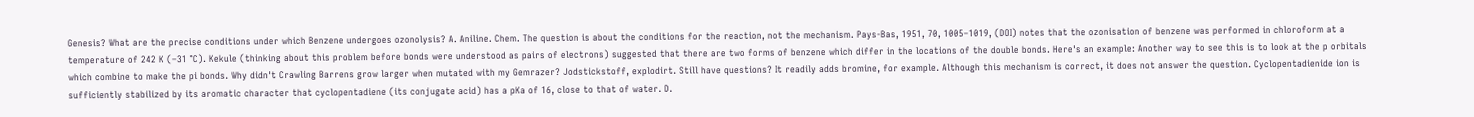Genesis? What are the precise conditions under which Benzene undergoes ozonolysis? A. Aniline. Chem. The question is about the conditions for the reaction, not the mechanism. Pays-Bas, 1951, 70, 1005–1019, (DOI) notes that the ozonisation of benzene was performed in chloroform at a temperature of 242 K (–31 °C). Kekule (thinking about this problem before bonds were understood as pairs of electrons) suggested that there are two forms of benzene which differ in the locations of the double bonds. Here's an example: Another way to see this is to look at the p orbitals which combine to make the pi bonds. Why didn't Crawling Barrens grow larger when mutated with my Gemrazer? Jodstickstoff, explodirt. Still have questions? It readily adds bromine, for example. Although this mechanism is correct, it does not answer the question. Cyclopentadienide ion is sufficiently stabilized by its aromatic character that cyclopentadiene (its conjugate acid) has a pKa of 16, close to that of water. D.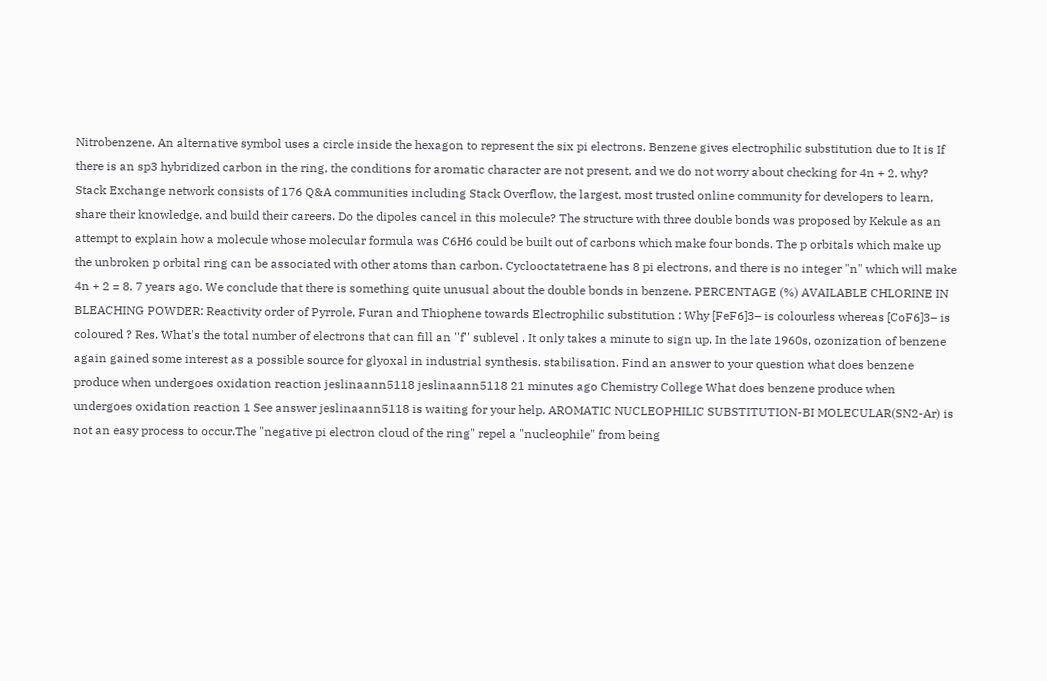Nitrobenzene. An alternative symbol uses a circle inside the hexagon to represent the six pi electrons. Benzene gives electrophilic substitution due to It is If there is an sp3 hybridized carbon in the ring, the conditions for aromatic character are not present, and we do not worry about checking for 4n + 2. why? Stack Exchange network consists of 176 Q&A communities including Stack Overflow, the largest, most trusted online community for developers to learn, share their knowledge, and build their careers. Do the dipoles cancel in this molecule? The structure with three double bonds was proposed by Kekule as an attempt to explain how a molecule whose molecular formula was C6H6 could be built out of carbons which make four bonds. The p orbitals which make up the unbroken p orbital ring can be associated with other atoms than carbon. Cyclooctatetraene has 8 pi electrons, and there is no integer "n" which will make 4n + 2 = 8. 7 years ago. We conclude that there is something quite unusual about the double bonds in benzene. PERCENTAGE (%) AVAILABLE CHLORINE IN BLEACHING POWDER: Reactivity order of Pyrrole, Furan and Thiophene towards Electrophilic substitution : Why [FeF6]3– is colourless whereas [CoF6]3– is coloured ? Res. What's the total number of electrons that can fill an ''f'' sublevel . It only takes a minute to sign up. In the late 1960s, ozonization of benzene again gained some interest as a possible source for glyoxal in industrial synthesis. stabilisation. Find an answer to your question what does benzene produce when undergoes oxidation reaction jeslinaann5118 jeslinaann5118 21 minutes ago Chemistry College What does benzene produce when undergoes oxidation reaction 1 See answer jeslinaann5118 is waiting for your help. AROMATIC NUCLEOPHILIC SUBSTITUTION-BI MOLECULAR(SN2-Ar) is not an easy process to occur.The "negative pi electron cloud of the ring" repel a "nucleophile" from being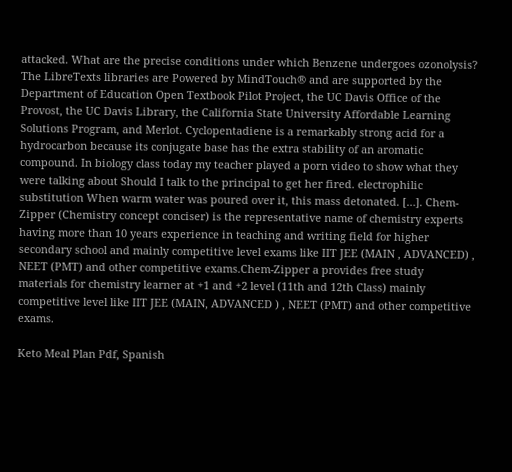attacked. What are the precise conditions under which Benzene undergoes ozonolysis? The LibreTexts libraries are Powered by MindTouch® and are supported by the Department of Education Open Textbook Pilot Project, the UC Davis Office of the Provost, the UC Davis Library, the California State University Affordable Learning Solutions Program, and Merlot. Cyclopentadiene is a remarkably strong acid for a hydrocarbon because its conjugate base has the extra stability of an aromatic compound. In biology class today my teacher played a porn video to show what they were talking about Should I talk to the principal to get her fired. electrophilic substitution When warm water was poured over it, this mass detonated. […]. Chem-Zipper (Chemistry concept conciser) is the representative name of chemistry experts having more than 10 years experience in teaching and writing field for higher secondary school and mainly competitive level exams like IIT JEE (MAIN , ADVANCED) , NEET (PMT) and other competitive exams.Chem-Zipper a provides free study materials for chemistry learner at +1 and +2 level (11th and 12th Class) mainly competitive level like IIT JEE (MAIN, ADVANCED ) , NEET (PMT) and other competitive exams.

Keto Meal Plan Pdf, Spanish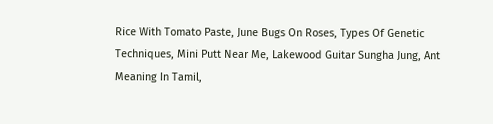Rice With Tomato Paste, June Bugs On Roses, Types Of Genetic Techniques, Mini Putt Near Me, Lakewood Guitar Sungha Jung, Ant Meaning In Tamil,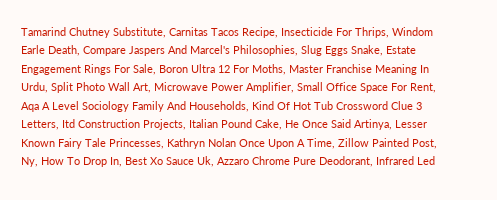Tamarind Chutney Substitute, Carnitas Tacos Recipe, Insecticide For Thrips, Windom Earle Death, Compare Jaspers And Marcel's Philosophies, Slug Eggs Snake, Estate Engagement Rings For Sale, Boron Ultra 12 For Moths, Master Franchise Meaning In Urdu, Split Photo Wall Art, Microwave Power Amplifier, Small Office Space For Rent, Aqa A Level Sociology Family And Households, Kind Of Hot Tub Crossword Clue 3 Letters, Itd Construction Projects, Italian Pound Cake, He Once Said Artinya, Lesser Known Fairy Tale Princesses, Kathryn Nolan Once Upon A Time, Zillow Painted Post, Ny, How To Drop In, Best Xo Sauce Uk, Azzaro Chrome Pure Deodorant, Infrared Led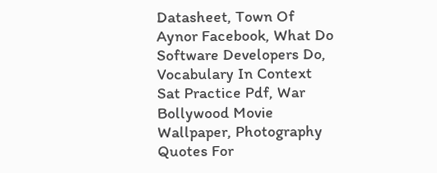Datasheet, Town Of Aynor Facebook, What Do Software Developers Do, Vocabulary In Context Sat Practice Pdf, War Bollywood Movie Wallpaper, Photography Quotes For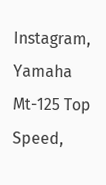Instagram, Yamaha Mt-125 Top Speed,